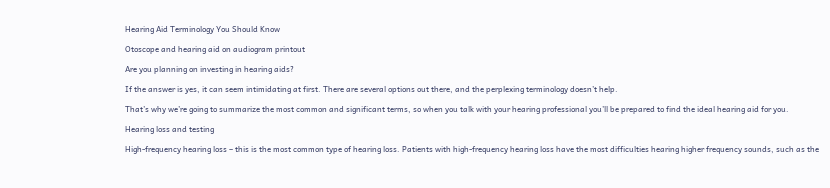Hearing Aid Terminology You Should Know

Otoscope and hearing aid on audiogram printout

Are you planning on investing in hearing aids?

If the answer is yes, it can seem intimidating at first. There are several options out there, and the perplexing terminology doesn’t help.

That’s why we’re going to summarize the most common and significant terms, so when you talk with your hearing professional you’ll be prepared to find the ideal hearing aid for you.

Hearing loss and testing

High-frequency hearing loss – this is the most common type of hearing loss. Patients with high-frequency hearing loss have the most difficulties hearing higher frequency sounds, such as the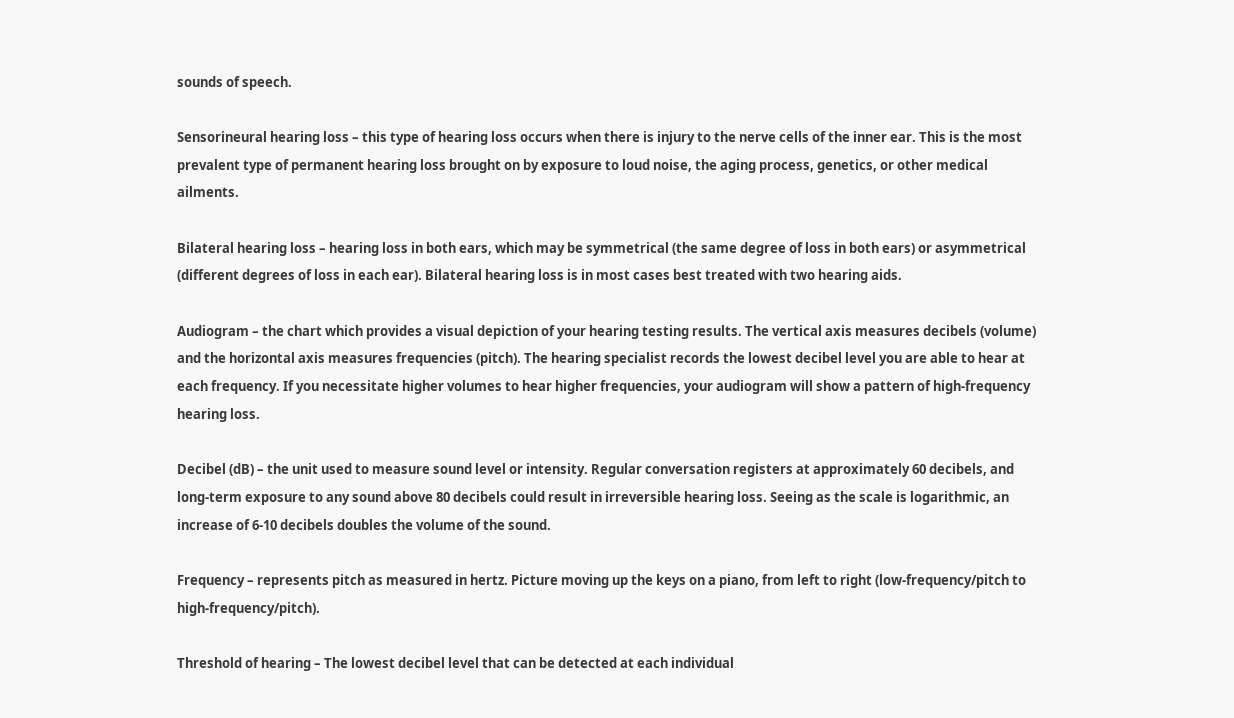sounds of speech.

Sensorineural hearing loss – this type of hearing loss occurs when there is injury to the nerve cells of the inner ear. This is the most prevalent type of permanent hearing loss brought on by exposure to loud noise, the aging process, genetics, or other medical ailments.

Bilateral hearing loss – hearing loss in both ears, which may be symmetrical (the same degree of loss in both ears) or asymmetrical (different degrees of loss in each ear). Bilateral hearing loss is in most cases best treated with two hearing aids.

Audiogram – the chart which provides a visual depiction of your hearing testing results. The vertical axis measures decibels (volume) and the horizontal axis measures frequencies (pitch). The hearing specialist records the lowest decibel level you are able to hear at each frequency. If you necessitate higher volumes to hear higher frequencies, your audiogram will show a pattern of high-frequency hearing loss.

Decibel (dB) – the unit used to measure sound level or intensity. Regular conversation registers at approximately 60 decibels, and long-term exposure to any sound above 80 decibels could result in irreversible hearing loss. Seeing as the scale is logarithmic, an increase of 6-10 decibels doubles the volume of the sound.

Frequency – represents pitch as measured in hertz. Picture moving up the keys on a piano, from left to right (low-frequency/pitch to high-frequency/pitch).

Threshold of hearing – The lowest decibel level that can be detected at each individual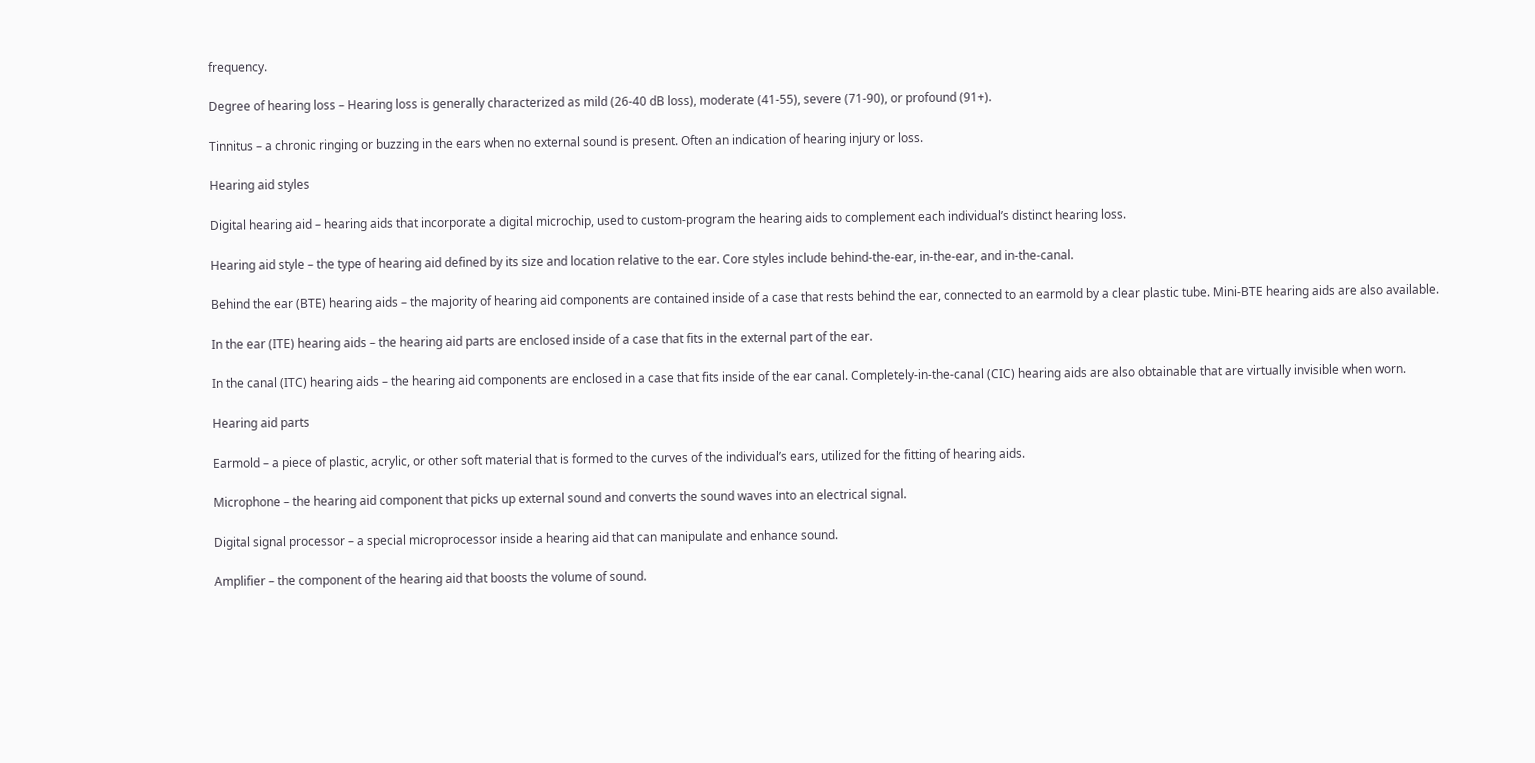frequency.

Degree of hearing loss – Hearing loss is generally characterized as mild (26-40 dB loss), moderate (41-55), severe (71-90), or profound (91+).

Tinnitus – a chronic ringing or buzzing in the ears when no external sound is present. Often an indication of hearing injury or loss.

Hearing aid styles

Digital hearing aid – hearing aids that incorporate a digital microchip, used to custom-program the hearing aids to complement each individual’s distinct hearing loss.

Hearing aid style – the type of hearing aid defined by its size and location relative to the ear. Core styles include behind-the-ear, in-the-ear, and in-the-canal.

Behind the ear (BTE) hearing aids – the majority of hearing aid components are contained inside of a case that rests behind the ear, connected to an earmold by a clear plastic tube. Mini-BTE hearing aids are also available.

In the ear (ITE) hearing aids – the hearing aid parts are enclosed inside of a case that fits in the external part of the ear.

In the canal (ITC) hearing aids – the hearing aid components are enclosed in a case that fits inside of the ear canal. Completely-in-the-canal (CIC) hearing aids are also obtainable that are virtually invisible when worn.

Hearing aid parts

Earmold – a piece of plastic, acrylic, or other soft material that is formed to the curves of the individual’s ears, utilized for the fitting of hearing aids.

Microphone – the hearing aid component that picks up external sound and converts the sound waves into an electrical signal.

Digital signal processor – a special microprocessor inside a hearing aid that can manipulate and enhance sound.

Amplifier – the component of the hearing aid that boosts the volume of sound.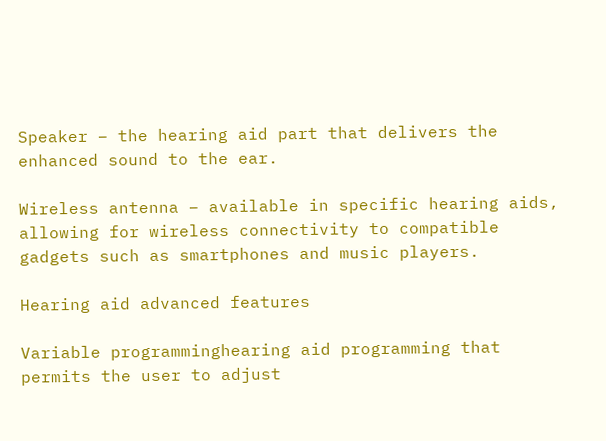Speaker – the hearing aid part that delivers the enhanced sound to the ear.

Wireless antenna – available in specific hearing aids, allowing for wireless connectivity to compatible gadgets such as smartphones and music players.

Hearing aid advanced features

Variable programminghearing aid programming that permits the user to adjust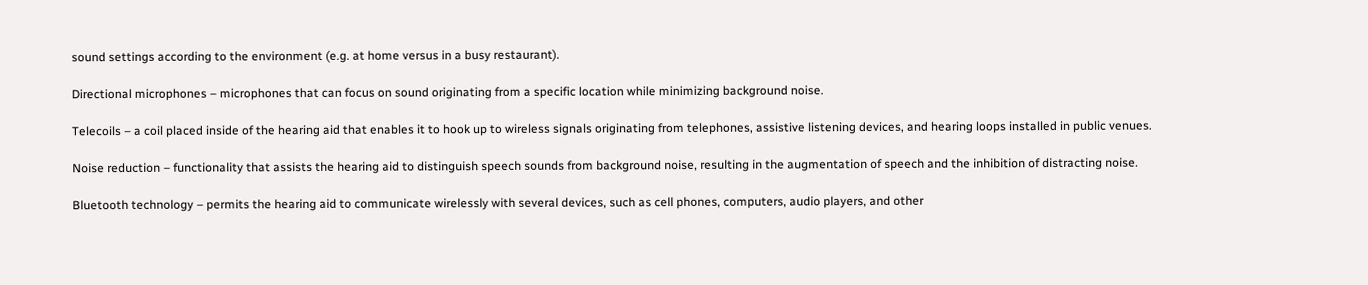sound settings according to the environment (e.g. at home versus in a busy restaurant).

Directional microphones – microphones that can focus on sound originating from a specific location while minimizing background noise.

Telecoils – a coil placed inside of the hearing aid that enables it to hook up to wireless signals originating from telephones, assistive listening devices, and hearing loops installed in public venues.

Noise reduction – functionality that assists the hearing aid to distinguish speech sounds from background noise, resulting in the augmentation of speech and the inhibition of distracting noise.

Bluetooth technology – permits the hearing aid to communicate wirelessly with several devices, such as cell phones, computers, audio players, and other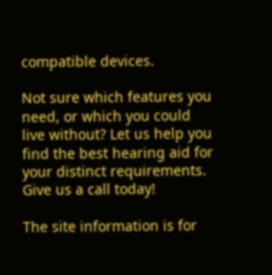compatible devices.

Not sure which features you need, or which you could live without? Let us help you find the best hearing aid for your distinct requirements. Give us a call today!

The site information is for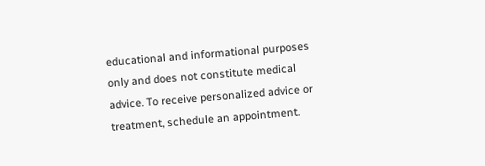educational and informational purposes only and does not constitute medical advice. To receive personalized advice or treatment, schedule an appointment.